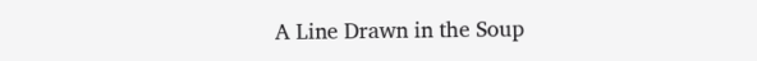A Line Drawn in the Soup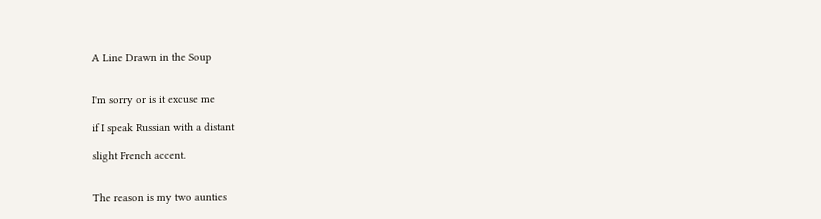A Line Drawn in the Soup


I'm sorry or is it excuse me

if I speak Russian with a distant

slight French accent.


The reason is my two aunties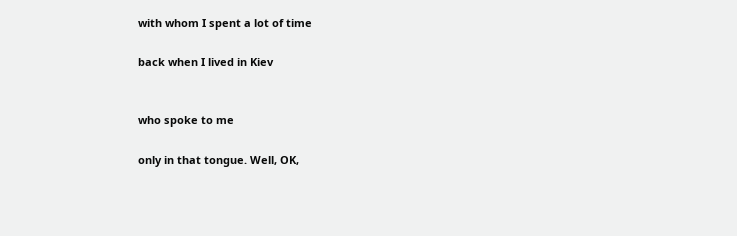with whom I spent a lot of time

back when I lived in Kiev


who spoke to me

only in that tongue. Well, OK,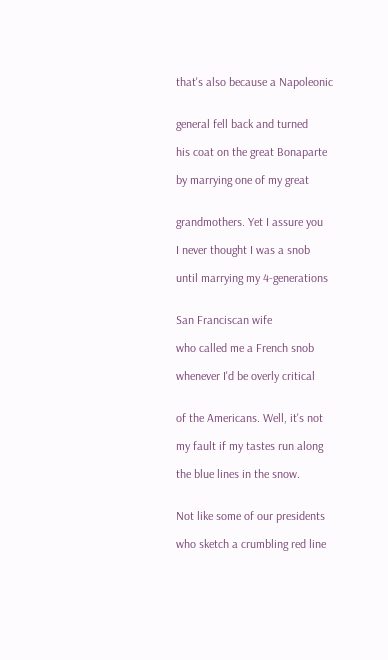that's also because a Napoleonic


general fell back and turned

his coat on the great Bonaparte

by marrying one of my great


grandmothers. Yet I assure you

I never thought I was a snob

until marrying my 4-generations


San Franciscan wife

who called me a French snob

whenever I'd be overly critical


of the Americans. Well, it's not

my fault if my tastes run along

the blue lines in the snow.


Not like some of our presidents

who sketch a crumbling red line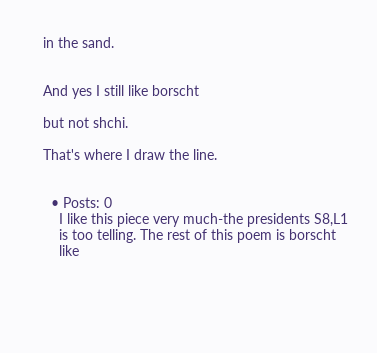in the sand.


And yes I still like borscht

but not shchi.

That's where I draw the line.


  • Posts: 0
    I like this piece very much-the presidents S8,L1
    is too telling. The rest of this poem is borscht
    like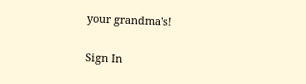your grandma's!

Sign In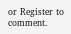or Register to comment.